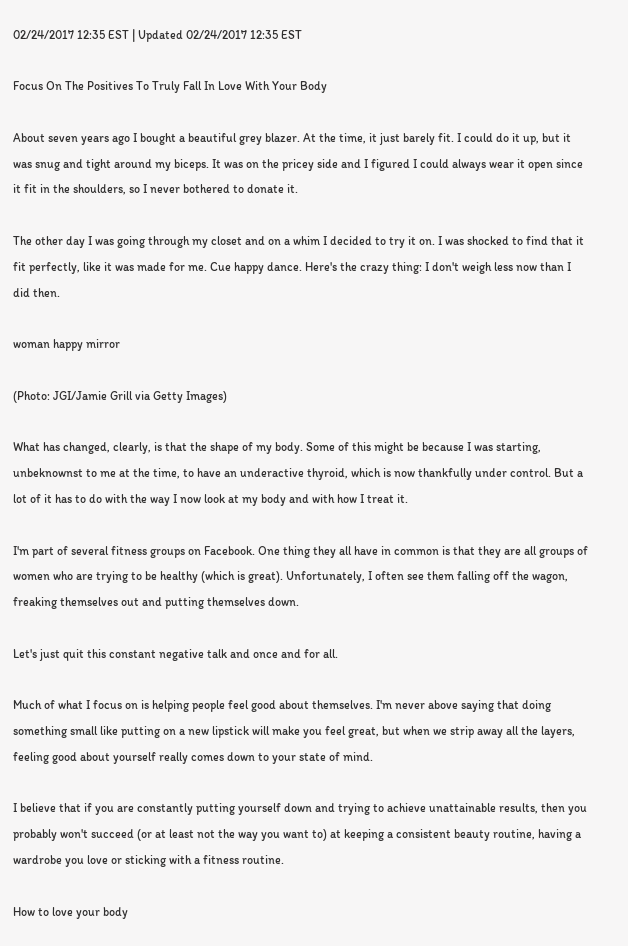02/24/2017 12:35 EST | Updated 02/24/2017 12:35 EST

Focus On The Positives To Truly Fall In Love With Your Body

About seven years ago I bought a beautiful grey blazer. At the time, it just barely fit. I could do it up, but it was snug and tight around my biceps. It was on the pricey side and I figured I could always wear it open since it fit in the shoulders, so I never bothered to donate it.

The other day I was going through my closet and on a whim I decided to try it on. I was shocked to find that it fit perfectly, like it was made for me. Cue happy dance. Here's the crazy thing: I don't weigh less now than I did then.

woman happy mirror

(Photo: JGI/Jamie Grill via Getty Images)

What has changed, clearly, is that the shape of my body. Some of this might be because I was starting, unbeknownst to me at the time, to have an underactive thyroid, which is now thankfully under control. But a lot of it has to do with the way I now look at my body and with how I treat it.

I'm part of several fitness groups on Facebook. One thing they all have in common is that they are all groups of women who are trying to be healthy (which is great). Unfortunately, I often see them falling off the wagon, freaking themselves out and putting themselves down.

Let's just quit this constant negative talk and once and for all.

Much of what I focus on is helping people feel good about themselves. I'm never above saying that doing something small like putting on a new lipstick will make you feel great, but when we strip away all the layers, feeling good about yourself really comes down to your state of mind.

I believe that if you are constantly putting yourself down and trying to achieve unattainable results, then you probably won't succeed (or at least not the way you want to) at keeping a consistent beauty routine, having a wardrobe you love or sticking with a fitness routine.

How to love your body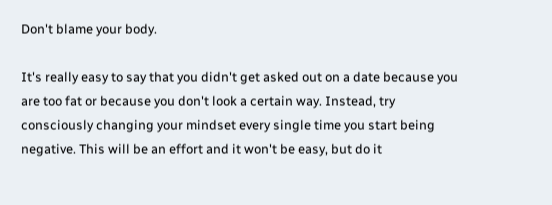Don't blame your body.

It's really easy to say that you didn't get asked out on a date because you are too fat or because you don't look a certain way. Instead, try consciously changing your mindset every single time you start being negative. This will be an effort and it won't be easy, but do it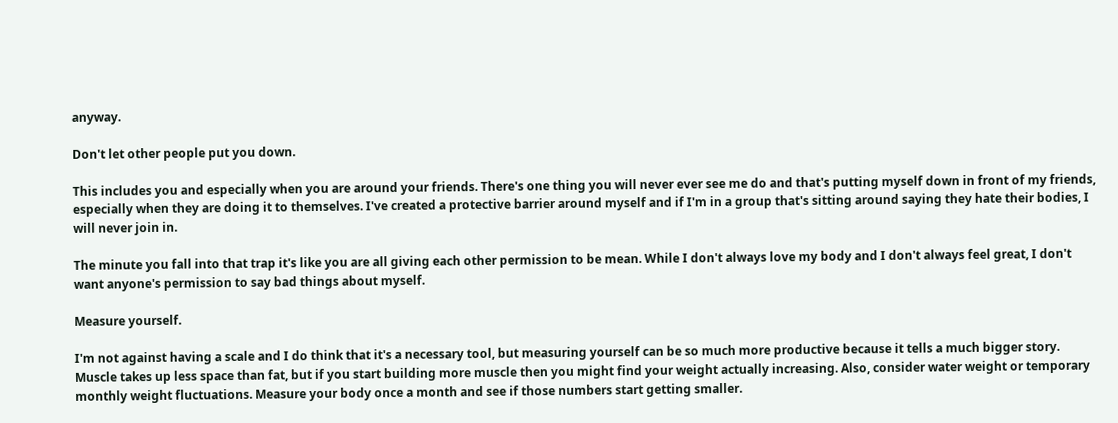anyway.

Don't let other people put you down.

This includes you and especially when you are around your friends. There's one thing you will never ever see me do and that's putting myself down in front of my friends, especially when they are doing it to themselves. I've created a protective barrier around myself and if I'm in a group that's sitting around saying they hate their bodies, I will never join in.

The minute you fall into that trap it's like you are all giving each other permission to be mean. While I don't always love my body and I don't always feel great, I don't want anyone's permission to say bad things about myself.

Measure yourself.

I'm not against having a scale and I do think that it's a necessary tool, but measuring yourself can be so much more productive because it tells a much bigger story. Muscle takes up less space than fat, but if you start building more muscle then you might find your weight actually increasing. Also, consider water weight or temporary monthly weight fluctuations. Measure your body once a month and see if those numbers start getting smaller.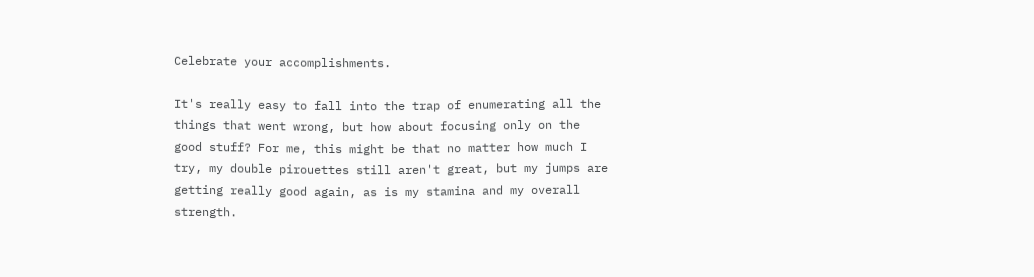Celebrate your accomplishments.

It's really easy to fall into the trap of enumerating all the things that went wrong, but how about focusing only on the good stuff? For me, this might be that no matter how much I try, my double pirouettes still aren't great, but my jumps are getting really good again, as is my stamina and my overall strength.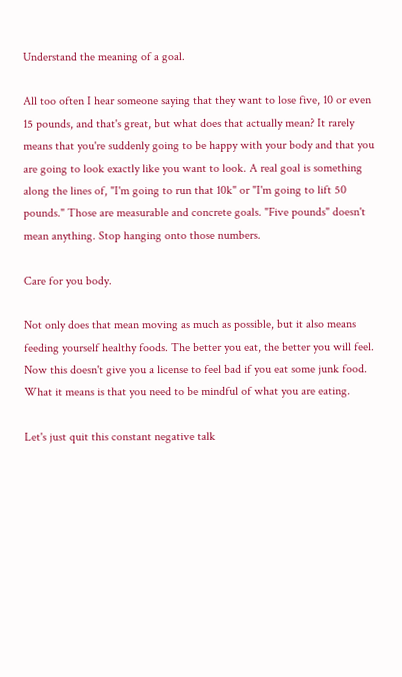Understand the meaning of a goal.

All too often I hear someone saying that they want to lose five, 10 or even 15 pounds, and that's great, but what does that actually mean? It rarely means that you're suddenly going to be happy with your body and that you are going to look exactly like you want to look. A real goal is something along the lines of, "I'm going to run that 10k" or "I'm going to lift 50 pounds." Those are measurable and concrete goals. "Five pounds" doesn't mean anything. Stop hanging onto those numbers.

Care for you body.

Not only does that mean moving as much as possible, but it also means feeding yourself healthy foods. The better you eat, the better you will feel. Now this doesn't give you a license to feel bad if you eat some junk food. What it means is that you need to be mindful of what you are eating.

Let's just quit this constant negative talk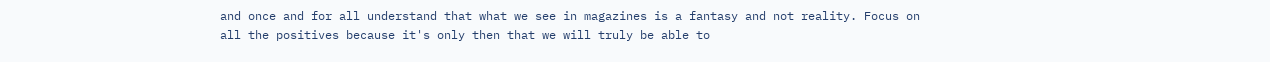and once and for all understand that what we see in magazines is a fantasy and not reality. Focus on all the positives because it's only then that we will truly be able to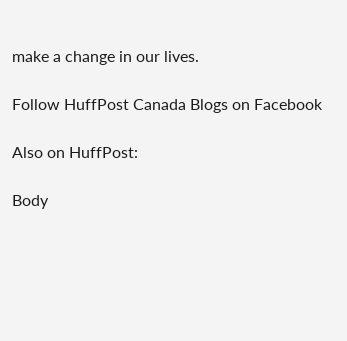make a change in our lives.

Follow HuffPost Canada Blogs on Facebook

Also on HuffPost:

Body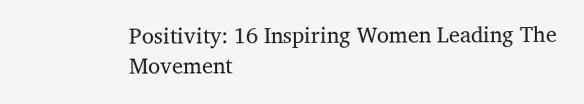Positivity: 16 Inspiring Women Leading The Movement